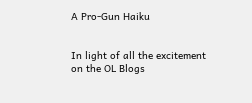A Pro-Gun Haiku


In light of all the excitement on the OL Blogs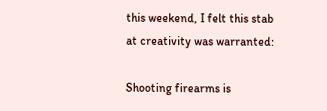this weekend, I felt this stab at creativity was warranted:

Shooting firearms is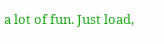a lot of fun. Just load,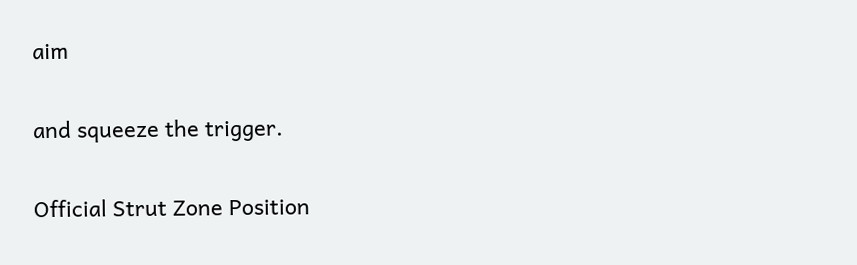aim

and squeeze the trigger.

Official Strut Zone Position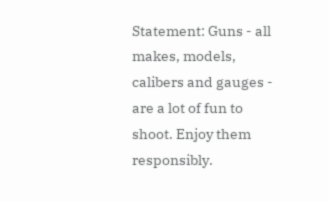Statement: Guns - all makes, models, calibers and gauges - are a lot of fun to shoot. Enjoy them responsibly.